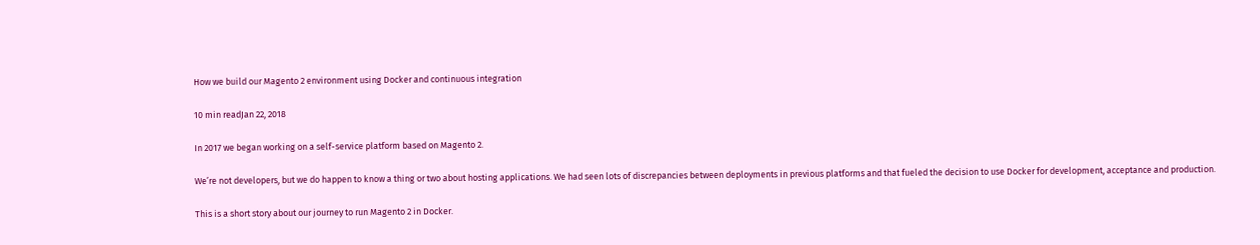How we build our Magento 2 environment using Docker and continuous integration

10 min readJan 22, 2018

In 2017 we began working on a self-service platform based on Magento 2.

We’re not developers, but we do happen to know a thing or two about hosting applications. We had seen lots of discrepancies between deployments in previous platforms and that fueled the decision to use Docker for development, acceptance and production.

This is a short story about our journey to run Magento 2 in Docker.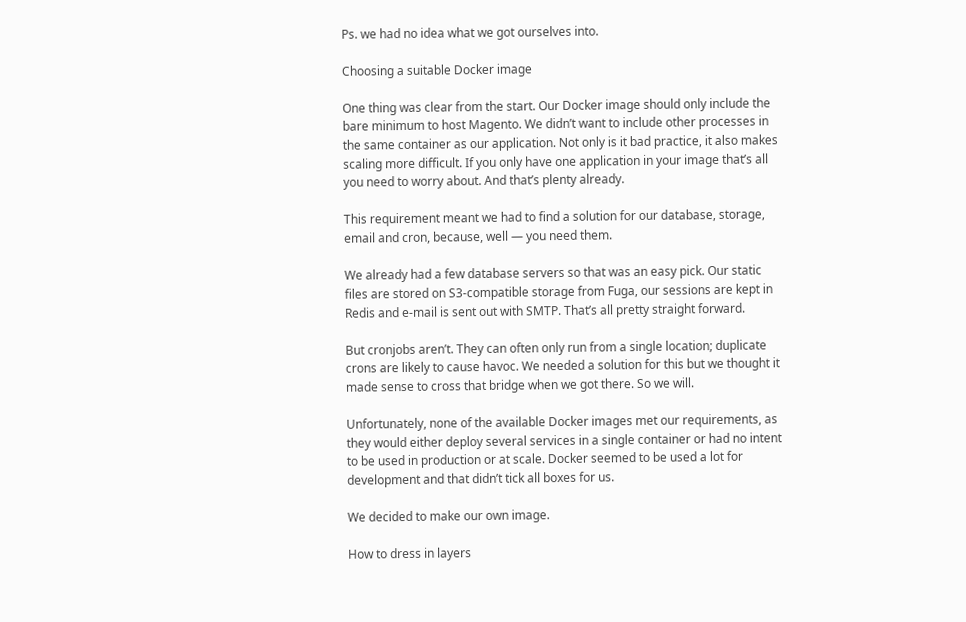Ps. we had no idea what we got ourselves into.

Choosing a suitable Docker image

One thing was clear from the start. Our Docker image should only include the bare minimum to host Magento. We didn’t want to include other processes in the same container as our application. Not only is it bad practice, it also makes scaling more difficult. If you only have one application in your image that’s all you need to worry about. And that’s plenty already.

This requirement meant we had to find a solution for our database, storage, email and cron, because, well — you need them.

We already had a few database servers so that was an easy pick. Our static files are stored on S3-compatible storage from Fuga, our sessions are kept in Redis and e-mail is sent out with SMTP. That’s all pretty straight forward.

But cronjobs aren’t. They can often only run from a single location; duplicate crons are likely to cause havoc. We needed a solution for this but we thought it made sense to cross that bridge when we got there. So we will.

Unfortunately, none of the available Docker images met our requirements, as they would either deploy several services in a single container or had no intent to be used in production or at scale. Docker seemed to be used a lot for development and that didn’t tick all boxes for us.

We decided to make our own image.

How to dress in layers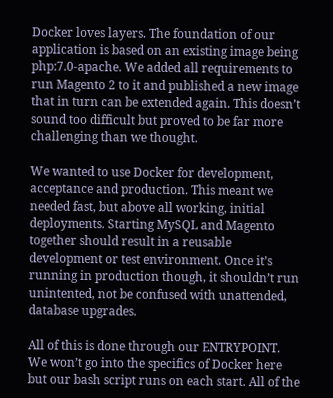Docker loves layers. The foundation of our application is based on an existing image being php:7.0-apache. We added all requirements to run Magento 2 to it and published a new image that in turn can be extended again. This doesn’t sound too difficult but proved to be far more challenging than we thought.

We wanted to use Docker for development, acceptance and production. This meant we needed fast, but above all working, initial deployments. Starting MySQL and Magento together should result in a reusable development or test environment. Once it’s running in production though, it shouldn’t run unintented, not be confused with unattended, database upgrades.

All of this is done through our ENTRYPOINT. We won’t go into the specifics of Docker here but our bash script runs on each start. All of the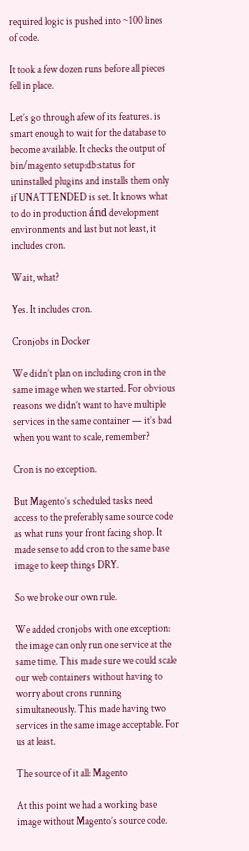required logic is pushed into ~100 lines of code.

It took a few dozen runs before all pieces fell in place.

Let’s go through afew of its features. is smart enough to wait for the database to become available. It checks the output of bin/magento setup:db:status for uninstalled plugins and installs them only if UNATTENDED is set. It knows what to do in production ánd development environments and last but not least, it includes cron.

Wait, what?

Yes. It includes cron.

Cronjobs in Docker

We didn’t plan on including cron in the same image when we started. For obvious reasons we didn’t want to have multiple services in the same container — it’s bad when you want to scale, remember?

Cron is no exception.

But Magento’s scheduled tasks need access to the preferably same source code as what runs your front facing shop. It made sense to add cron to the same base image to keep things DRY.

So we broke our own rule.

We added cronjobs with one exception: the image can only run one service at the same time. This made sure we could scale our web containers without having to worry about crons running simultaneously. This made having two services in the same image acceptable. For us at least.

The source of it all: Magento

At this point we had a working base image without Magento’s source code.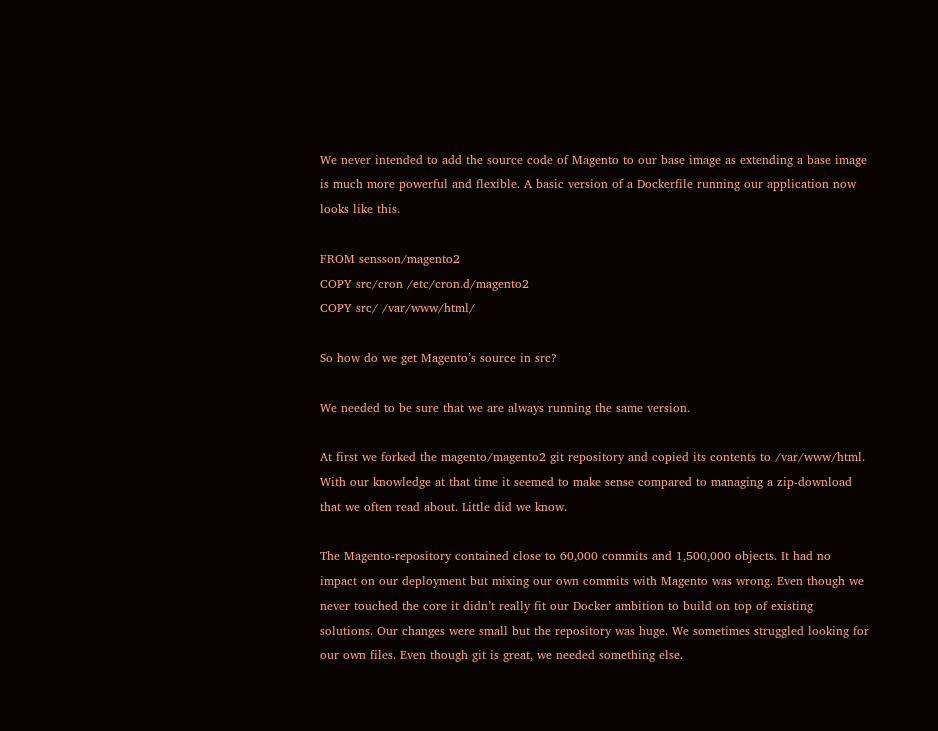We never intended to add the source code of Magento to our base image as extending a base image is much more powerful and flexible. A basic version of a Dockerfile running our application now looks like this.

FROM sensson/magento2
COPY src/cron /etc/cron.d/magento2
COPY src/ /var/www/html/

So how do we get Magento’s source in src?

We needed to be sure that we are always running the same version.

At first we forked the magento/magento2 git repository and copied its contents to /var/www/html. With our knowledge at that time it seemed to make sense compared to managing a zip-download that we often read about. Little did we know.

The Magento-repository contained close to 60,000 commits and 1,500,000 objects. It had no impact on our deployment but mixing our own commits with Magento was wrong. Even though we never touched the core it didn’t really fit our Docker ambition to build on top of existing solutions. Our changes were small but the repository was huge. We sometimes struggled looking for our own files. Even though git is great, we needed something else.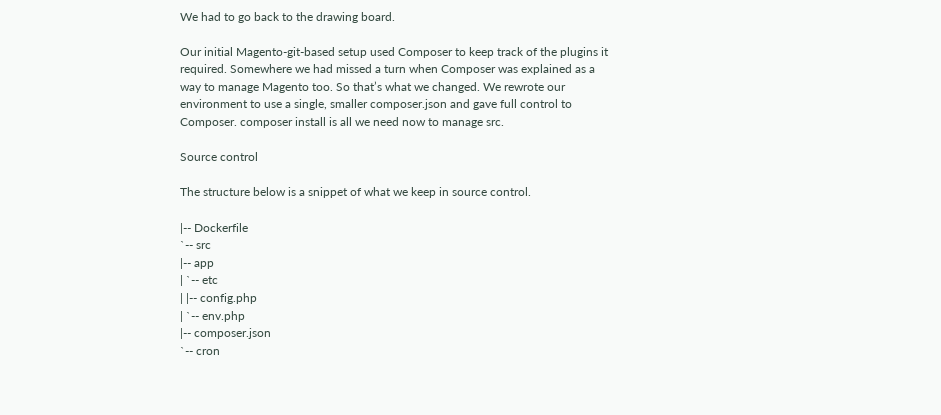We had to go back to the drawing board.

Our initial Magento-git-based setup used Composer to keep track of the plugins it required. Somewhere we had missed a turn when Composer was explained as a way to manage Magento too. So that’s what we changed. We rewrote our environment to use a single, smaller composer.json and gave full control to Composer. composer install is all we need now to manage src.

Source control

The structure below is a snippet of what we keep in source control.

|-- Dockerfile
`-- src
|-- app
| `-- etc
| |-- config.php
| `-- env.php
|-- composer.json
`-- cron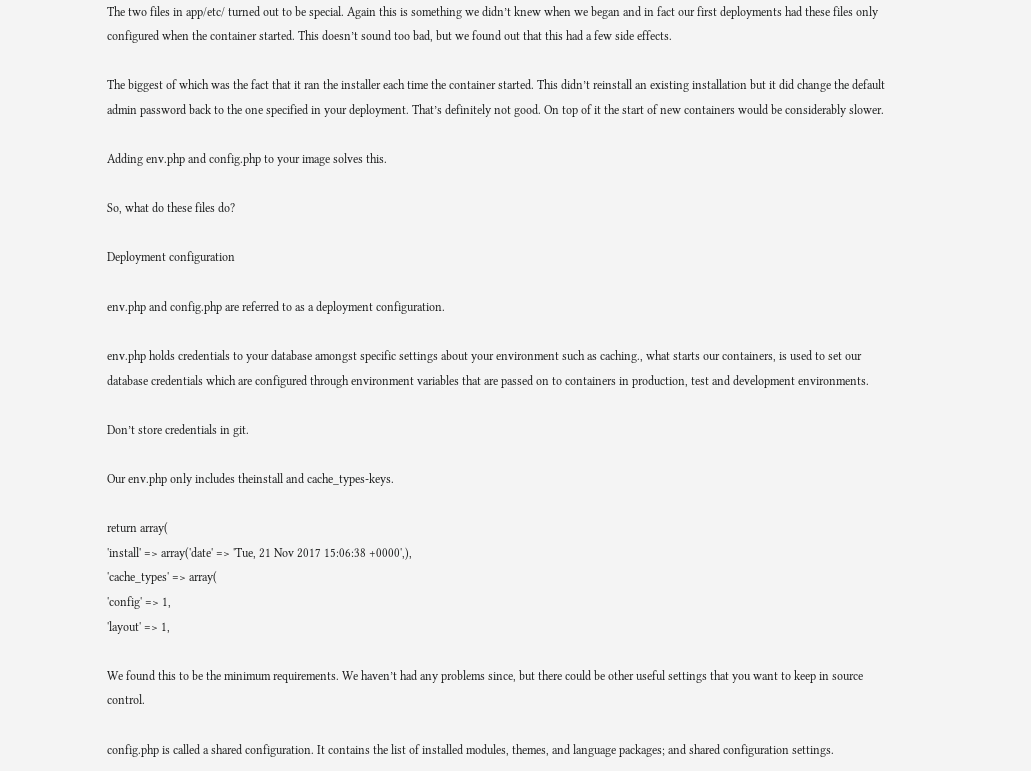The two files in app/etc/ turned out to be special. Again this is something we didn’t knew when we began and in fact our first deployments had these files only configured when the container started. This doesn’t sound too bad, but we found out that this had a few side effects.

The biggest of which was the fact that it ran the installer each time the container started. This didn’t reinstall an existing installation but it did change the default admin password back to the one specified in your deployment. That’s definitely not good. On top of it the start of new containers would be considerably slower.

Adding env.php and config.php to your image solves this.

So, what do these files do?

Deployment configuration

env.php and config.php are referred to as a deployment configuration.

env.php holds credentials to your database amongst specific settings about your environment such as caching., what starts our containers, is used to set our database credentials which are configured through environment variables that are passed on to containers in production, test and development environments.

Don’t store credentials in git.

Our env.php only includes theinstall and cache_types-keys.

return array(
'install' => array('date' => 'Tue, 21 Nov 2017 15:06:38 +0000',),
'cache_types' => array(
'config' => 1,
'layout' => 1,

We found this to be the minimum requirements. We haven’t had any problems since, but there could be other useful settings that you want to keep in source control.

config.php is called a shared configuration. It contains the list of installed modules, themes, and language packages; and shared configuration settings.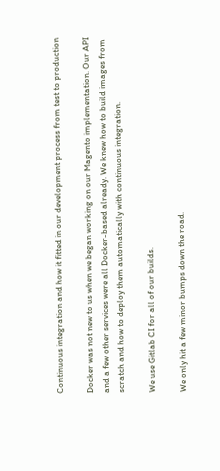Continuous integration and how it fitted in our development process from test to production

Docker was not new to us when we began working on our Magento implementation. Our API and a few other services were all Docker-based already. We knew how to build images from scratch and how to deploy them automatically with continuous integration.

We use Gitlab CI for all of our builds.

We only hit a few minor bumps down the road.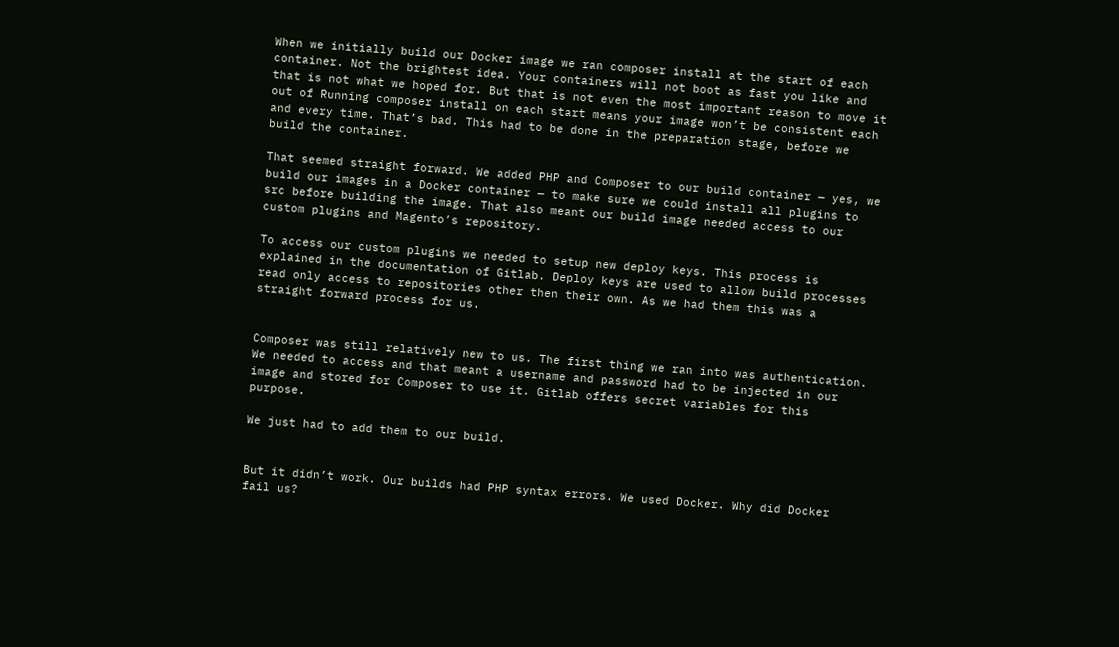When we initially build our Docker image we ran composer install at the start of each container. Not the brightest idea. Your containers will not boot as fast you like and that is not what we hoped for. But that is not even the most important reason to move it out of Running composer install on each start means your image won’t be consistent each and every time. That’s bad. This had to be done in the preparation stage, before we build the container.

That seemed straight forward. We added PHP and Composer to our build container — yes, we build our images in a Docker container — to make sure we could install all plugins to src before building the image. That also meant our build image needed access to our custom plugins and Magento’s repository.

To access our custom plugins we needed to setup new deploy keys. This process is explained in the documentation of Gitlab. Deploy keys are used to allow build processes read only access to repositories other then their own. As we had them this was a straight forward process for us.


Composer was still relatively new to us. The first thing we ran into was authentication. We needed to access and that meant a username and password had to be injected in our image and stored for Composer to use it. Gitlab offers secret variables for this purpose.

We just had to add them to our build.


But it didn’t work. Our builds had PHP syntax errors. We used Docker. Why did Docker fail us?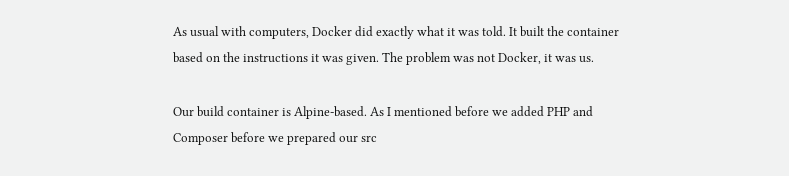As usual with computers, Docker did exactly what it was told. It built the container based on the instructions it was given. The problem was not Docker, it was us.

Our build container is Alpine-based. As I mentioned before we added PHP and Composer before we prepared our src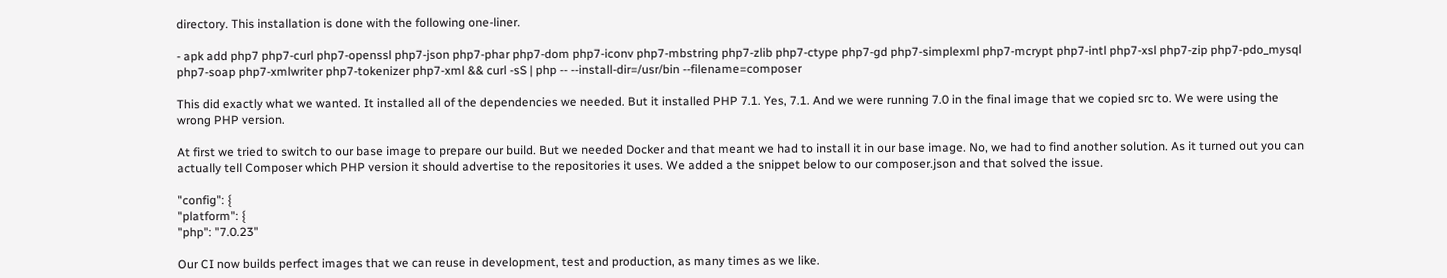directory. This installation is done with the following one-liner.

- apk add php7 php7-curl php7-openssl php7-json php7-phar php7-dom php7-iconv php7-mbstring php7-zlib php7-ctype php7-gd php7-simplexml php7-mcrypt php7-intl php7-xsl php7-zip php7-pdo_mysql php7-soap php7-xmlwriter php7-tokenizer php7-xml && curl -sS | php -- --install-dir=/usr/bin --filename=composer

This did exactly what we wanted. It installed all of the dependencies we needed. But it installed PHP 7.1. Yes, 7.1. And we were running 7.0 in the final image that we copied src to. We were using the wrong PHP version.

At first we tried to switch to our base image to prepare our build. But we needed Docker and that meant we had to install it in our base image. No, we had to find another solution. As it turned out you can actually tell Composer which PHP version it should advertise to the repositories it uses. We added a the snippet below to our composer.json and that solved the issue.

"config": {
"platform": {
"php": "7.0.23"

Our CI now builds perfect images that we can reuse in development, test and production, as many times as we like.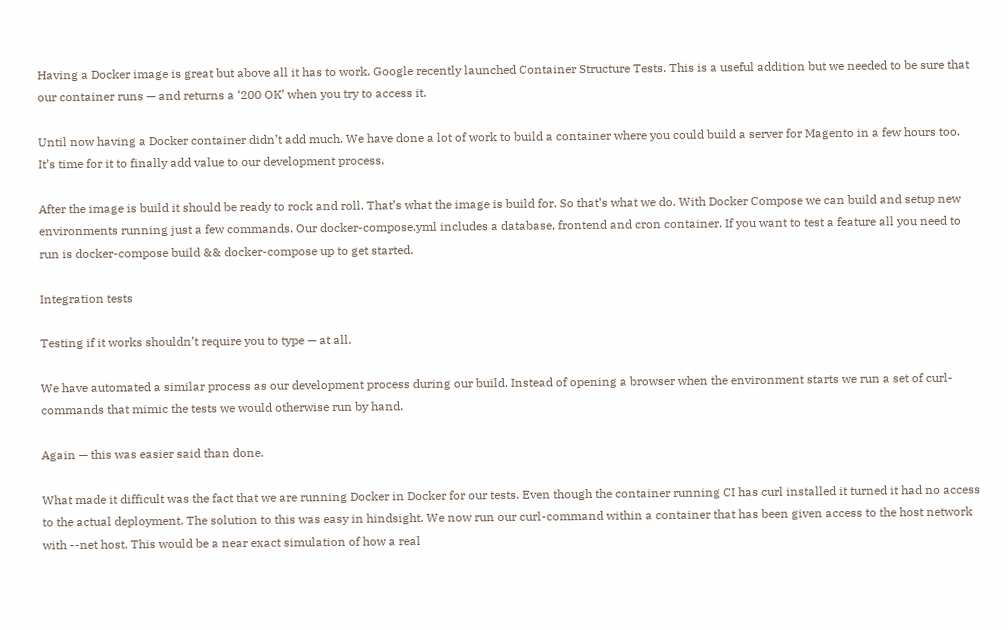Having a Docker image is great but above all it has to work. Google recently launched Container Structure Tests. This is a useful addition but we needed to be sure that our container runs — and returns a ‘200 OK’ when you try to access it.

Until now having a Docker container didn’t add much. We have done a lot of work to build a container where you could build a server for Magento in a few hours too. It’s time for it to finally add value to our development process.

After the image is build it should be ready to rock and roll. That’s what the image is build for. So that’s what we do. With Docker Compose we can build and setup new environments running just a few commands. Our docker-compose.yml includes a database, frontend and cron container. If you want to test a feature all you need to run is docker-compose build && docker-compose up to get started.

Integration tests

Testing if it works shouldn’t require you to type — at all.

We have automated a similar process as our development process during our build. Instead of opening a browser when the environment starts we run a set of curl-commands that mimic the tests we would otherwise run by hand.

Again — this was easier said than done.

What made it difficult was the fact that we are running Docker in Docker for our tests. Even though the container running CI has curl installed it turned it had no access to the actual deployment. The solution to this was easy in hindsight. We now run our curl-command within a container that has been given access to the host network with --net host. This would be a near exact simulation of how a real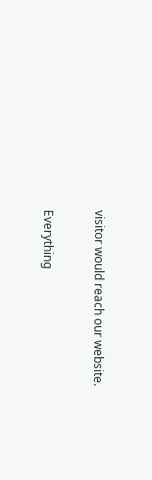visitor would reach our website.

Everything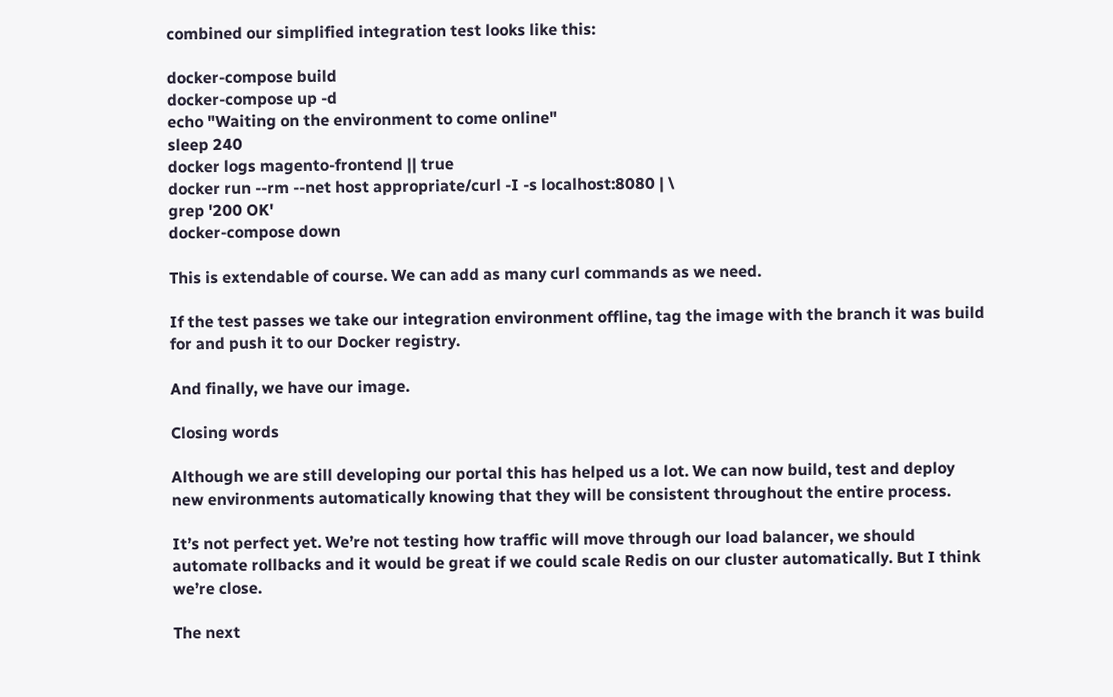combined our simplified integration test looks like this:

docker-compose build
docker-compose up -d
echo "Waiting on the environment to come online"
sleep 240
docker logs magento-frontend || true
docker run --rm --net host appropriate/curl -I -s localhost:8080 | \
grep '200 OK'
docker-compose down

This is extendable of course. We can add as many curl commands as we need.

If the test passes we take our integration environment offline, tag the image with the branch it was build for and push it to our Docker registry.

And finally, we have our image.

Closing words

Although we are still developing our portal this has helped us a lot. We can now build, test and deploy new environments automatically knowing that they will be consistent throughout the entire process.

It’s not perfect yet. We’re not testing how traffic will move through our load balancer, we should automate rollbacks and it would be great if we could scale Redis on our cluster automatically. But I think we’re close.

The next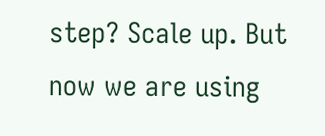step? Scale up. But now we are using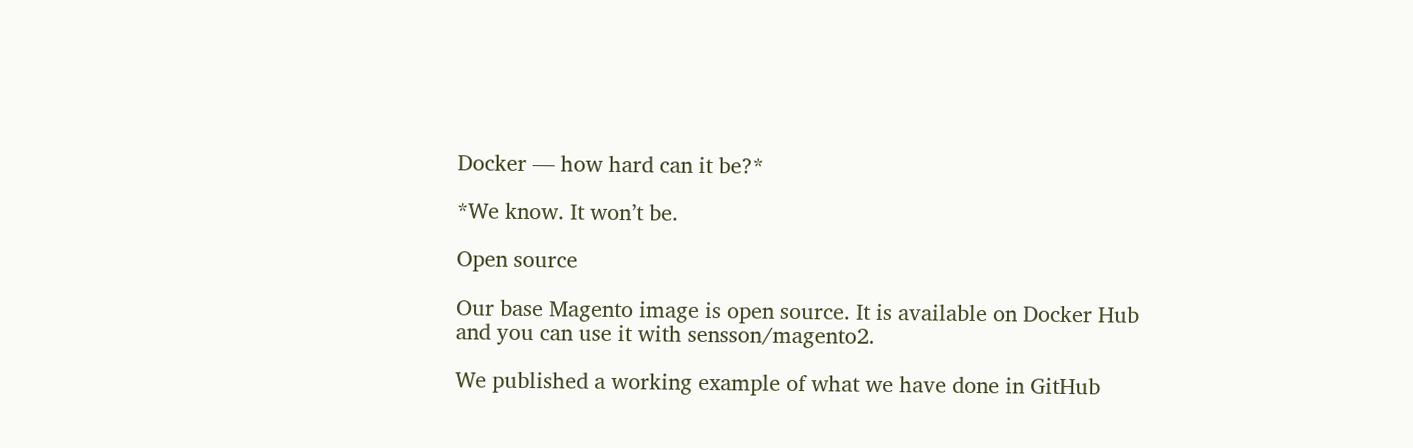Docker — how hard can it be?*

*We know. It won’t be.

Open source

Our base Magento image is open source. It is available on Docker Hub and you can use it with sensson/magento2.

We published a working example of what we have done in GitHub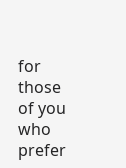for those of you who prefer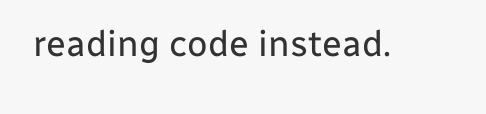reading code instead.